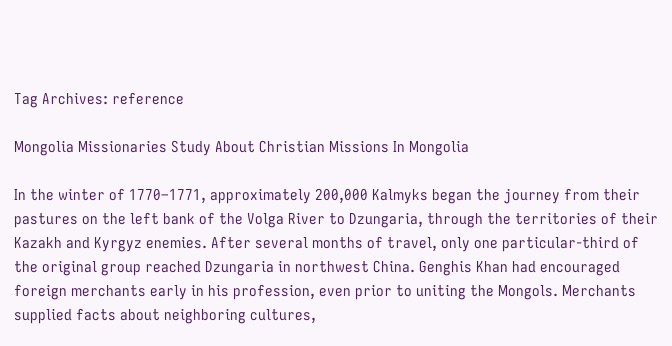Tag Archives: reference

Mongolia Missionaries Study About Christian Missions In Mongolia

In the winter of 1770–1771, approximately 200,000 Kalmyks began the journey from their pastures on the left bank of the Volga River to Dzungaria, through the territories of their Kazakh and Kyrgyz enemies. After several months of travel, only one particular-third of the original group reached Dzungaria in northwest China. Genghis Khan had encouraged foreign merchants early in his profession, even prior to uniting the Mongols. Merchants supplied facts about neighboring cultures,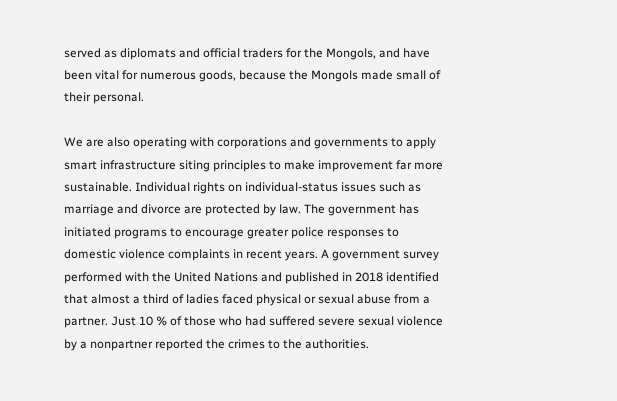served as diplomats and official traders for the Mongols, and have been vital for numerous goods, because the Mongols made small of their personal.

We are also operating with corporations and governments to apply smart infrastructure siting principles to make improvement far more sustainable. Individual rights on individual-status issues such as marriage and divorce are protected by law. The government has initiated programs to encourage greater police responses to domestic violence complaints in recent years. A government survey performed with the United Nations and published in 2018 identified that almost a third of ladies faced physical or sexual abuse from a partner. Just 10 % of those who had suffered severe sexual violence by a nonpartner reported the crimes to the authorities.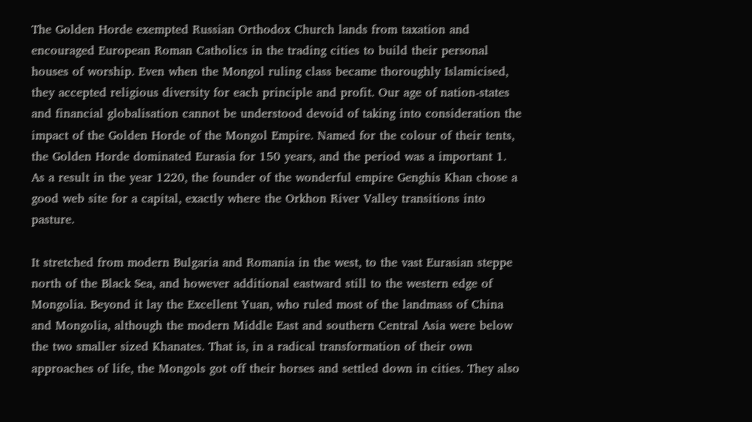The Golden Horde exempted Russian Orthodox Church lands from taxation and encouraged European Roman Catholics in the trading cities to build their personal houses of worship. Even when the Mongol ruling class became thoroughly Islamicised, they accepted religious diversity for each principle and profit. Our age of nation-states and financial globalisation cannot be understood devoid of taking into consideration the impact of the Golden Horde of the Mongol Empire. Named for the colour of their tents, the Golden Horde dominated Eurasia for 150 years, and the period was a important 1. As a result in the year 1220, the founder of the wonderful empire Genghis Khan chose a good web site for a capital, exactly where the Orkhon River Valley transitions into pasture.

It stretched from modern Bulgaria and Romania in the west, to the vast Eurasian steppe north of the Black Sea, and however additional eastward still to the western edge of Mongolia. Beyond it lay the Excellent Yuan, who ruled most of the landmass of China and Mongolia, although the modern Middle East and southern Central Asia were below the two smaller sized Khanates. That is, in a radical transformation of their own approaches of life, the Mongols got off their horses and settled down in cities. They also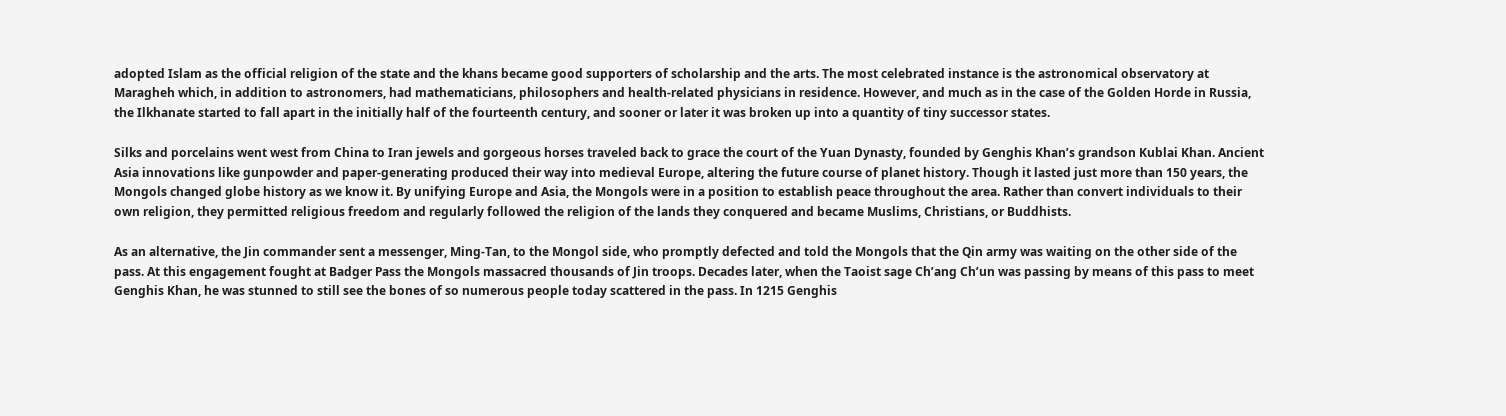adopted Islam as the official religion of the state and the khans became good supporters of scholarship and the arts. The most celebrated instance is the astronomical observatory at Maragheh which, in addition to astronomers, had mathematicians, philosophers and health-related physicians in residence. However, and much as in the case of the Golden Horde in Russia, the Ilkhanate started to fall apart in the initially half of the fourteenth century, and sooner or later it was broken up into a quantity of tiny successor states.

Silks and porcelains went west from China to Iran jewels and gorgeous horses traveled back to grace the court of the Yuan Dynasty, founded by Genghis Khan’s grandson Kublai Khan. Ancient Asia innovations like gunpowder and paper-generating produced their way into medieval Europe, altering the future course of planet history. Though it lasted just more than 150 years, the Mongols changed globe history as we know it. By unifying Europe and Asia, the Mongols were in a position to establish peace throughout the area. Rather than convert individuals to their own religion, they permitted religious freedom and regularly followed the religion of the lands they conquered and became Muslims, Christians, or Buddhists.

As an alternative, the Jin commander sent a messenger, Ming-Tan, to the Mongol side, who promptly defected and told the Mongols that the Qin army was waiting on the other side of the pass. At this engagement fought at Badger Pass the Mongols massacred thousands of Jin troops. Decades later, when the Taoist sage Ch’ang Ch’un was passing by means of this pass to meet Genghis Khan, he was stunned to still see the bones of so numerous people today scattered in the pass. In 1215 Genghis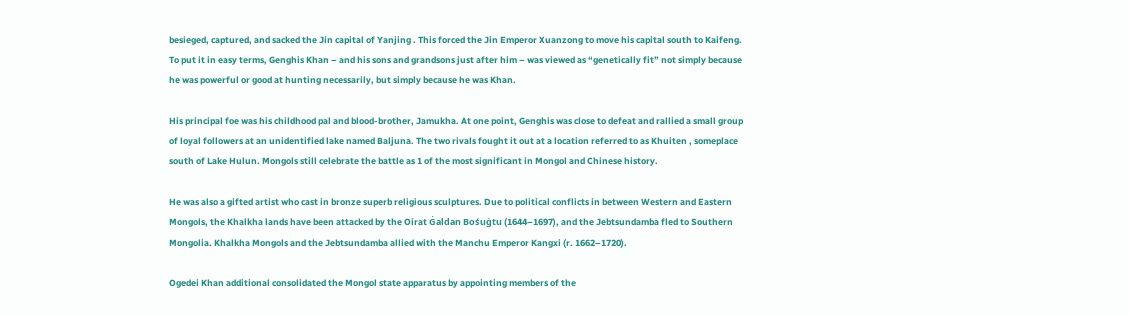besieged, captured, and sacked the Jin capital of Yanjing . This forced the Jin Emperor Xuanzong to move his capital south to Kaifeng. To put it in easy terms, Genghis Khan – and his sons and grandsons just after him – was viewed as “genetically fit” not simply because he was powerful or good at hunting necessarily, but simply because he was Khan.

His principal foe was his childhood pal and blood-brother, Jamukha. At one point, Genghis was close to defeat and rallied a small group of loyal followers at an unidentified lake named Baljuna. The two rivals fought it out at a location referred to as Khuiten , someplace south of Lake Hulun. Mongols still celebrate the battle as 1 of the most significant in Mongol and Chinese history.

He was also a gifted artist who cast in bronze superb religious sculptures. Due to political conflicts in between Western and Eastern Mongols, the Khalkha lands have been attacked by the Oirat Ġaldan Bośuġtu (1644–1697), and the Jebtsundamba fled to Southern Mongolia. Khalkha Mongols and the Jebtsundamba allied with the Manchu Emperor Kangxi (r. 1662–1720).

Ogedei Khan additional consolidated the Mongol state apparatus by appointing members of the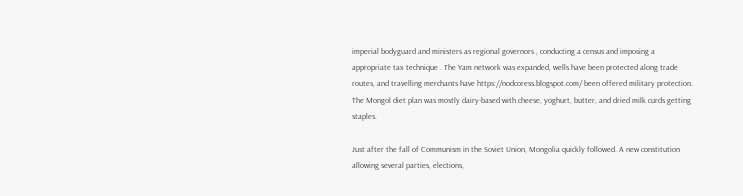imperial bodyguard and ministers as regional governors , conducting a census and imposing a appropriate tax technique . The Yam network was expanded, wells have been protected along trade routes, and travelling merchants have https://nodcoress.blogspot.com/ been offered military protection. The Mongol diet plan was mostly dairy-based with cheese, yoghurt, butter, and dried milk curds getting staples.

Just after the fall of Communism in the Soviet Union, Mongolia quickly followed. A new constitution allowing several parties, elections,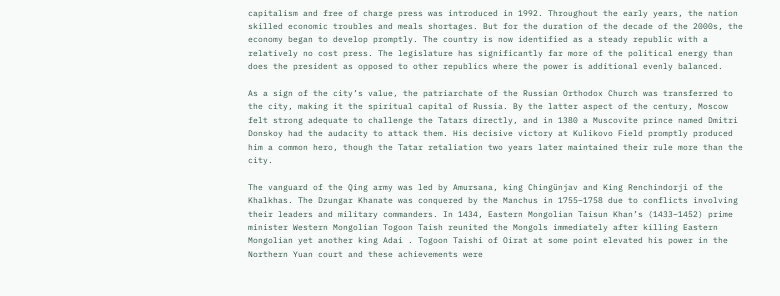capitalism and free of charge press was introduced in 1992. Throughout the early years, the nation skilled economic troubles and meals shortages. But for the duration of the decade of the 2000s, the economy began to develop promptly. The country is now identified as a steady republic with a relatively no cost press. The legislature has significantly far more of the political energy than does the president as opposed to other republics where the power is additional evenly balanced.

As a sign of the city’s value, the patriarchate of the Russian Orthodox Church was transferred to the city, making it the spiritual capital of Russia. By the latter aspect of the century, Moscow felt strong adequate to challenge the Tatars directly, and in 1380 a Muscovite prince named Dmitri Donskoy had the audacity to attack them. His decisive victory at Kulikovo Field promptly produced him a common hero, though the Tatar retaliation two years later maintained their rule more than the city.

The vanguard of the Qing army was led by Amursana, king Chingünjav and King Renchindorji of the Khalkhas. The Dzungar Khanate was conquered by the Manchus in 1755–1758 due to conflicts involving their leaders and military commanders. In 1434, Eastern Mongolian Taisun Khan’s (1433–1452) prime minister Western Mongolian Togoon Taish reunited the Mongols immediately after killing Eastern Mongolian yet another king Adai . Togoon Taishi of Oirat at some point elevated his power in the Northern Yuan court and these achievements were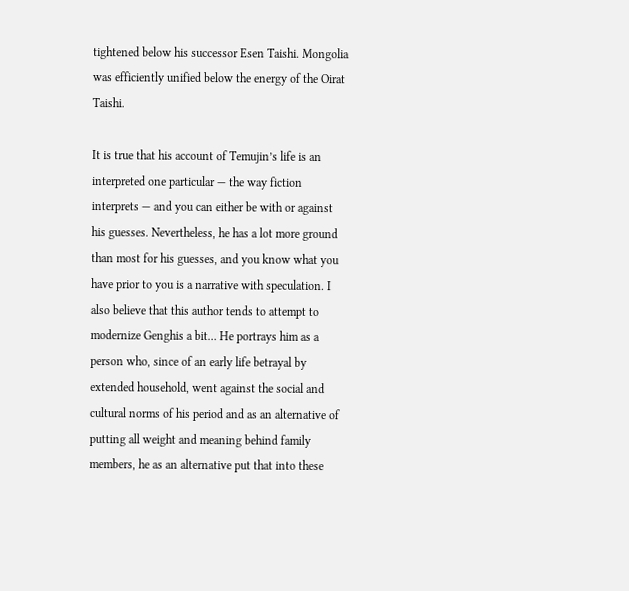tightened below his successor Esen Taishi. Mongolia was efficiently unified below the energy of the Oirat Taishi.

It is true that his account of Temujin’s life is an interpreted one particular — the way fiction interprets — and you can either be with or against his guesses. Nevertheless, he has a lot more ground than most for his guesses, and you know what you have prior to you is a narrative with speculation. I also believe that this author tends to attempt to modernize Genghis a bit… He portrays him as a person who, since of an early life betrayal by extended household, went against the social and cultural norms of his period and as an alternative of putting all weight and meaning behind family members, he as an alternative put that into these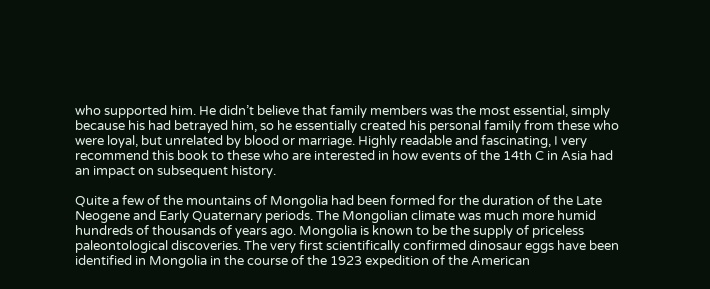who supported him. He didn’t believe that family members was the most essential, simply because his had betrayed him, so he essentially created his personal family from these who were loyal, but unrelated by blood or marriage. Highly readable and fascinating, I very recommend this book to these who are interested in how events of the 14th C in Asia had an impact on subsequent history.

Quite a few of the mountains of Mongolia had been formed for the duration of the Late Neogene and Early Quaternary periods. The Mongolian climate was much more humid hundreds of thousands of years ago. Mongolia is known to be the supply of priceless paleontological discoveries. The very first scientifically confirmed dinosaur eggs have been identified in Mongolia in the course of the 1923 expedition of the American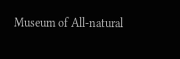Museum of All-natural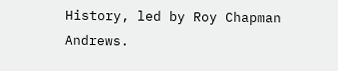History, led by Roy Chapman Andrews.